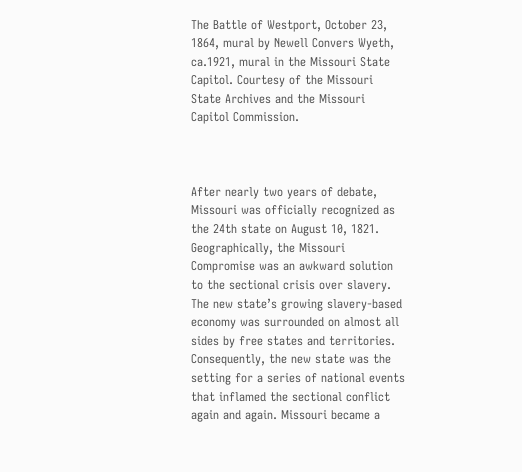The Battle of Westport, October 23, 1864, mural by Newell Convers Wyeth, ca.1921, mural in the Missouri State Capitol. Courtesy of the Missouri State Archives and the Missouri Capitol Commission.



After nearly two years of debate, Missouri was officially recognized as the 24th state on August 10, 1821. Geographically, the Missouri Compromise was an awkward solution to the sectional crisis over slavery. The new state’s growing slavery-based economy was surrounded on almost all sides by free states and territories. Consequently, the new state was the setting for a series of national events that inflamed the sectional conflict again and again. Missouri became a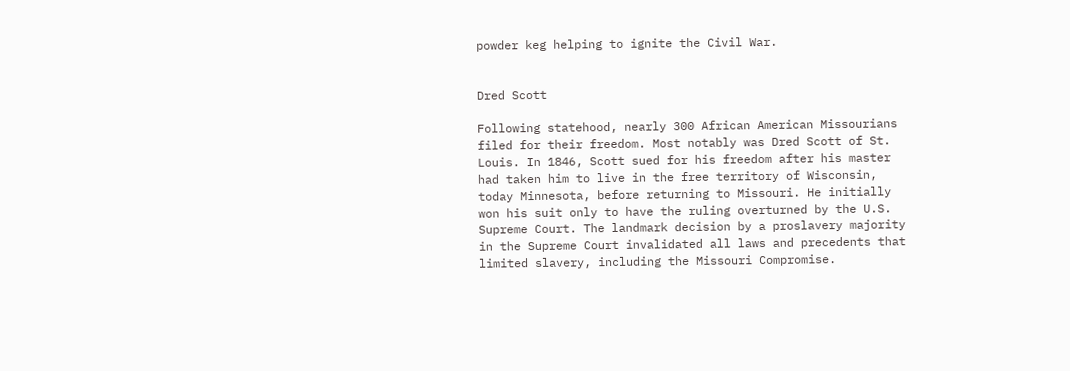powder keg helping to ignite the Civil War.


Dred Scott

Following statehood, nearly 300 African American Missourians filed for their freedom. Most notably was Dred Scott of St. Louis. In 1846, Scott sued for his freedom after his master had taken him to live in the free territory of Wisconsin, today Minnesota, before returning to Missouri. He initially won his suit only to have the ruling overturned by the U.S. Supreme Court. The landmark decision by a proslavery majority in the Supreme Court invalidated all laws and precedents that limited slavery, including the Missouri Compromise.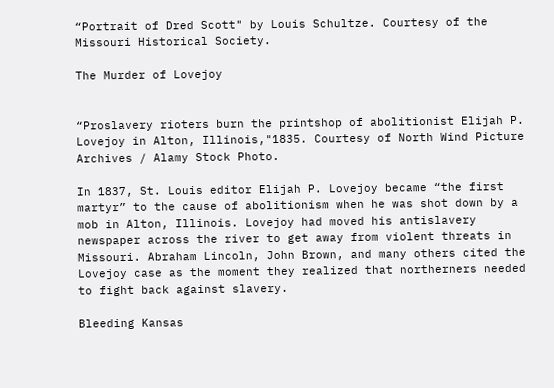“Portrait of Dred Scott" by Louis Schultze. Courtesy of the Missouri Historical Society.

The Murder of Lovejoy


“Proslavery rioters burn the printshop of abolitionist Elijah P. Lovejoy in Alton, Illinois,"1835. Courtesy of North Wind Picture Archives / Alamy Stock Photo.

In 1837, St. Louis editor Elijah P. Lovejoy became “the first martyr” to the cause of abolitionism when he was shot down by a mob in Alton, Illinois. Lovejoy had moved his antislavery newspaper across the river to get away from violent threats in Missouri. Abraham Lincoln, John Brown, and many others cited the Lovejoy case as the moment they realized that northerners needed to fight back against slavery.

Bleeding Kansas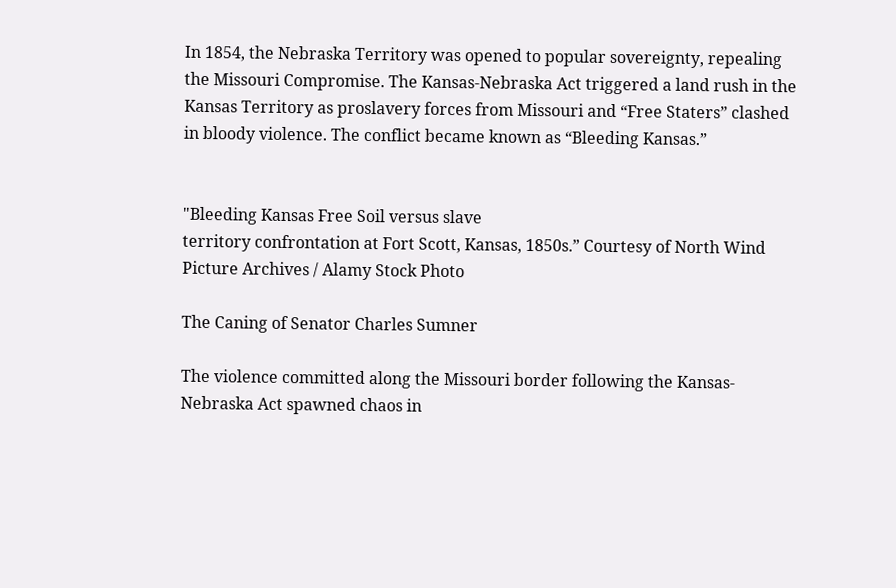In 1854, the Nebraska Territory was opened to popular sovereignty, repealing the Missouri Compromise. The Kansas-Nebraska Act triggered a land rush in the Kansas Territory as proslavery forces from Missouri and “Free Staters” clashed in bloody violence. The conflict became known as “Bleeding Kansas.”


"Bleeding Kansas Free Soil versus slave
territory confrontation at Fort Scott, Kansas, 1850s.” Courtesy of North Wind Picture Archives / Alamy Stock Photo

The Caning of Senator Charles Sumner

The violence committed along the Missouri border following the Kansas-Nebraska Act spawned chaos in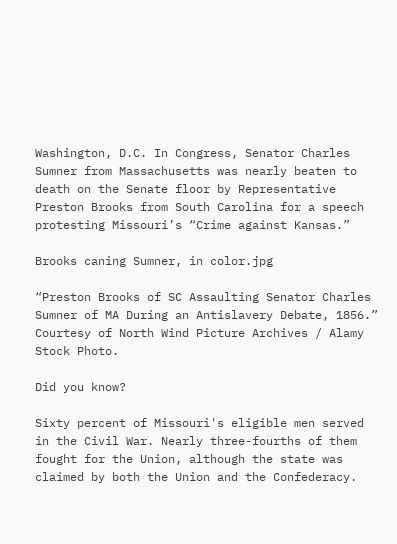Washington, D.C. In Congress, Senator Charles Sumner from Massachusetts was nearly beaten to death on the Senate floor by Representative Preston Brooks from South Carolina for a speech protesting Missouri’s “Crime against Kansas.”

Brooks caning Sumner, in color.jpg

“Preston Brooks of SC Assaulting Senator Charles Sumner of MA During an Antislavery Debate, 1856.” Courtesy of North Wind Picture Archives / Alamy Stock Photo.

Did you know?

Sixty percent of Missouri's eligible men served in the Civil War. Nearly three-fourths of them fought for the Union, although the state was claimed by both the Union and the Confederacy.